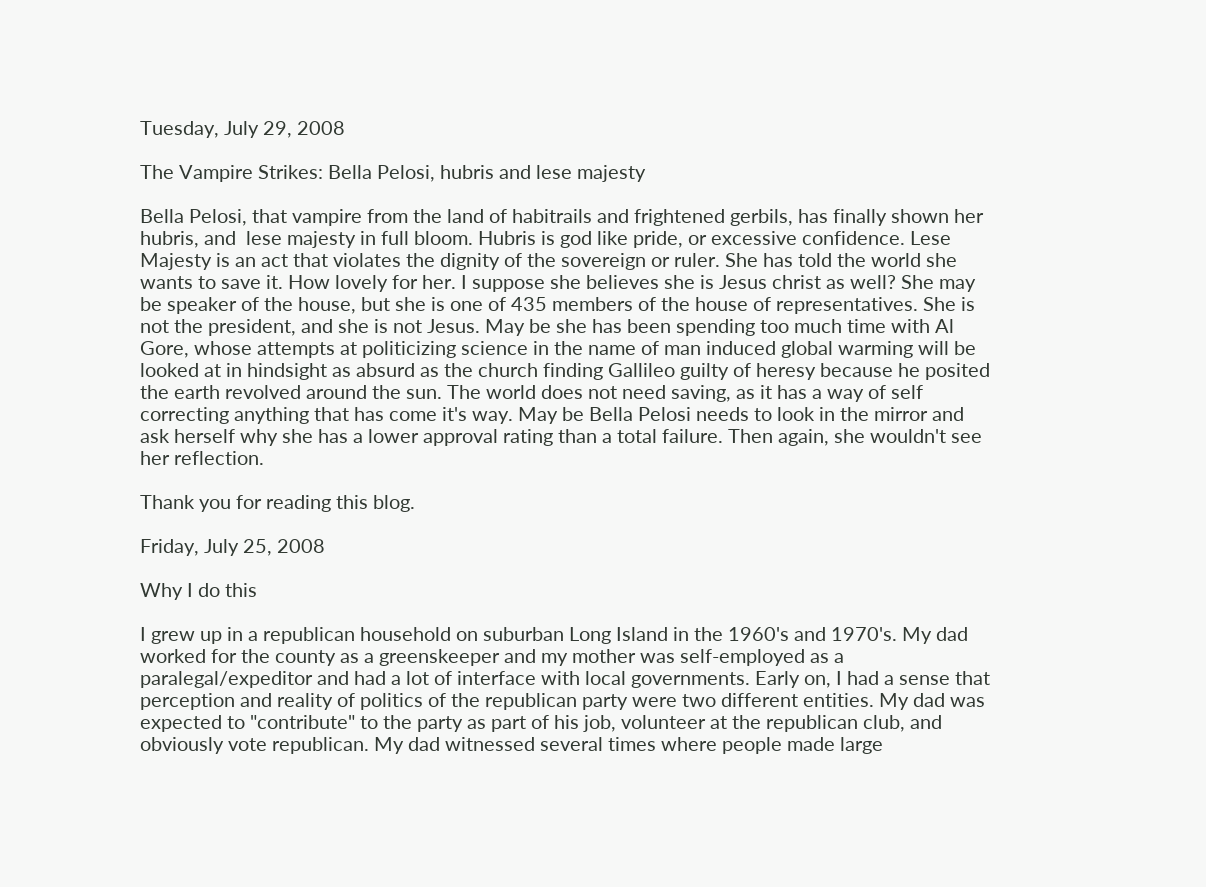Tuesday, July 29, 2008

The Vampire Strikes: Bella Pelosi, hubris and lese majesty

Bella Pelosi, that vampire from the land of habitrails and frightened gerbils, has finally shown her hubris, and  lese majesty in full bloom. Hubris is god like pride, or excessive confidence. Lese Majesty is an act that violates the dignity of the sovereign or ruler. She has told the world she wants to save it. How lovely for her. I suppose she believes she is Jesus christ as well? She may be speaker of the house, but she is one of 435 members of the house of representatives. She is not the president, and she is not Jesus. May be she has been spending too much time with Al Gore, whose attempts at politicizing science in the name of man induced global warming will be looked at in hindsight as absurd as the church finding Gallileo guilty of heresy because he posited the earth revolved around the sun. The world does not need saving, as it has a way of self correcting anything that has come it's way. May be Bella Pelosi needs to look in the mirror and ask herself why she has a lower approval rating than a total failure. Then again, she wouldn't see her reflection.

Thank you for reading this blog.

Friday, July 25, 2008

Why I do this

I grew up in a republican household on suburban Long Island in the 1960's and 1970's. My dad worked for the county as a greenskeeper and my mother was self-employed as a paralegal/expeditor and had a lot of interface with local governments. Early on, I had a sense that perception and reality of politics of the republican party were two different entities. My dad was expected to "contribute" to the party as part of his job, volunteer at the republican club, and obviously vote republican. My dad witnessed several times where people made large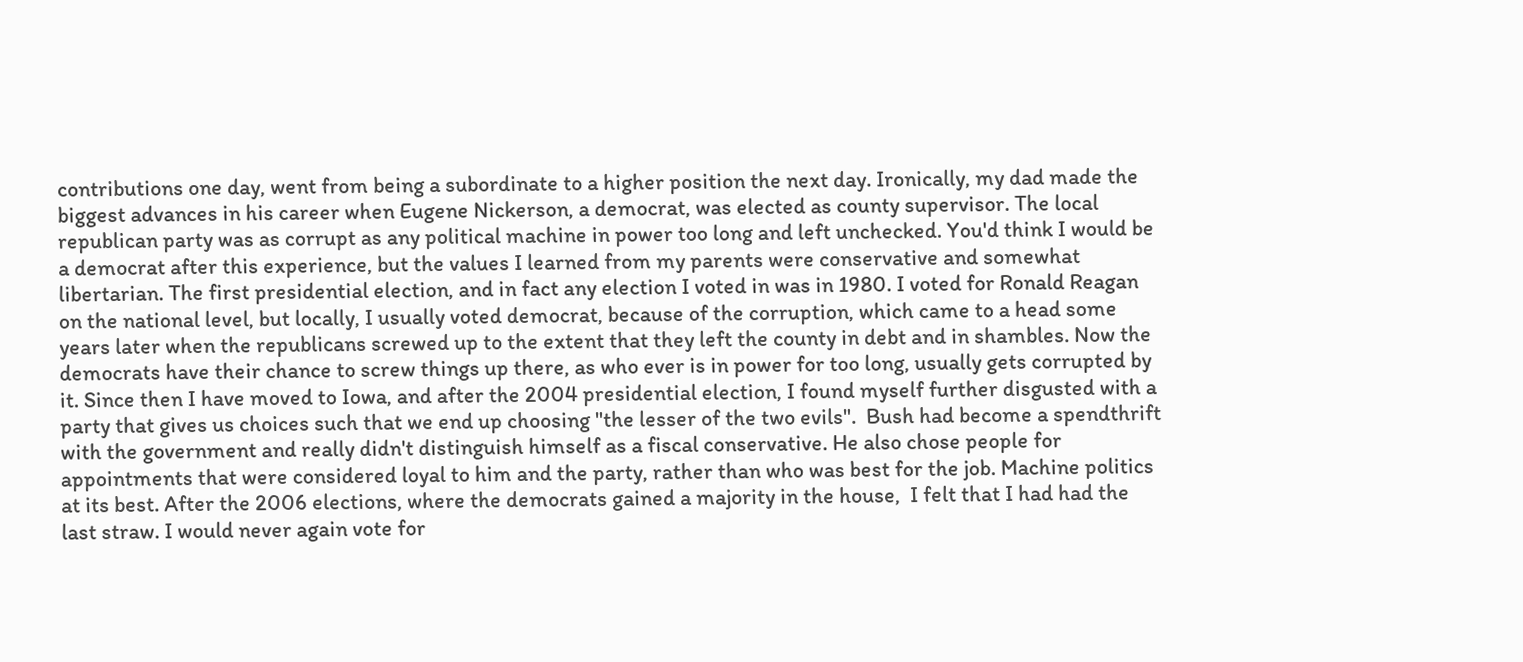contributions one day, went from being a subordinate to a higher position the next day. Ironically, my dad made the biggest advances in his career when Eugene Nickerson, a democrat, was elected as county supervisor. The local republican party was as corrupt as any political machine in power too long and left unchecked. You'd think I would be a democrat after this experience, but the values I learned from my parents were conservative and somewhat libertarian. The first presidential election, and in fact any election I voted in was in 1980. I voted for Ronald Reagan on the national level, but locally, I usually voted democrat, because of the corruption, which came to a head some years later when the republicans screwed up to the extent that they left the county in debt and in shambles. Now the democrats have their chance to screw things up there, as who ever is in power for too long, usually gets corrupted by it. Since then I have moved to Iowa, and after the 2004 presidential election, I found myself further disgusted with a party that gives us choices such that we end up choosing "the lesser of the two evils".  Bush had become a spendthrift with the government and really didn't distinguish himself as a fiscal conservative. He also chose people for appointments that were considered loyal to him and the party, rather than who was best for the job. Machine politics at its best. After the 2006 elections, where the democrats gained a majority in the house,  I felt that I had had the last straw. I would never again vote for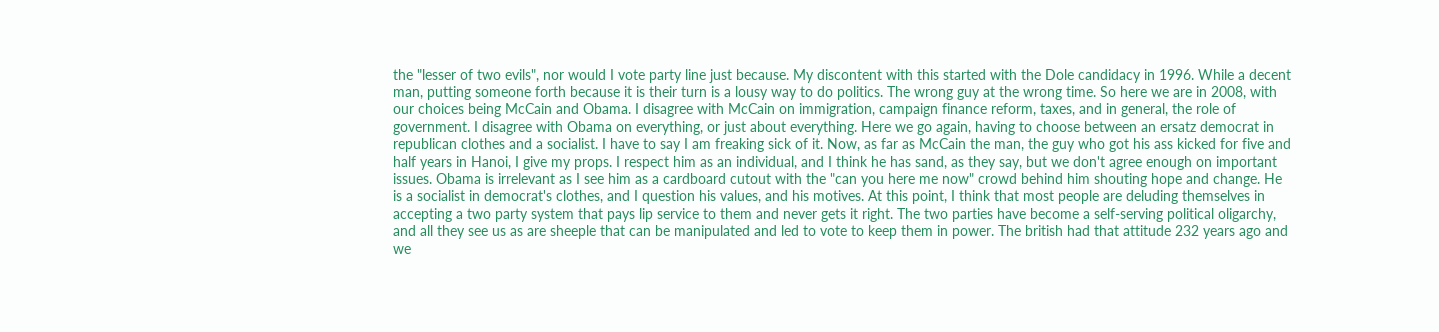the "lesser of two evils", nor would I vote party line just because. My discontent with this started with the Dole candidacy in 1996. While a decent man, putting someone forth because it is their turn is a lousy way to do politics. The wrong guy at the wrong time. So here we are in 2008, with our choices being McCain and Obama. I disagree with McCain on immigration, campaign finance reform, taxes, and in general, the role of government. I disagree with Obama on everything, or just about everything. Here we go again, having to choose between an ersatz democrat in republican clothes and a socialist. I have to say I am freaking sick of it. Now, as far as McCain the man, the guy who got his ass kicked for five and half years in Hanoi, I give my props. I respect him as an individual, and I think he has sand, as they say, but we don't agree enough on important issues. Obama is irrelevant as I see him as a cardboard cutout with the "can you here me now" crowd behind him shouting hope and change. He is a socialist in democrat's clothes, and I question his values, and his motives. At this point, I think that most people are deluding themselves in accepting a two party system that pays lip service to them and never gets it right. The two parties have become a self-serving political oligarchy, and all they see us as are sheeple that can be manipulated and led to vote to keep them in power. The british had that attitude 232 years ago and we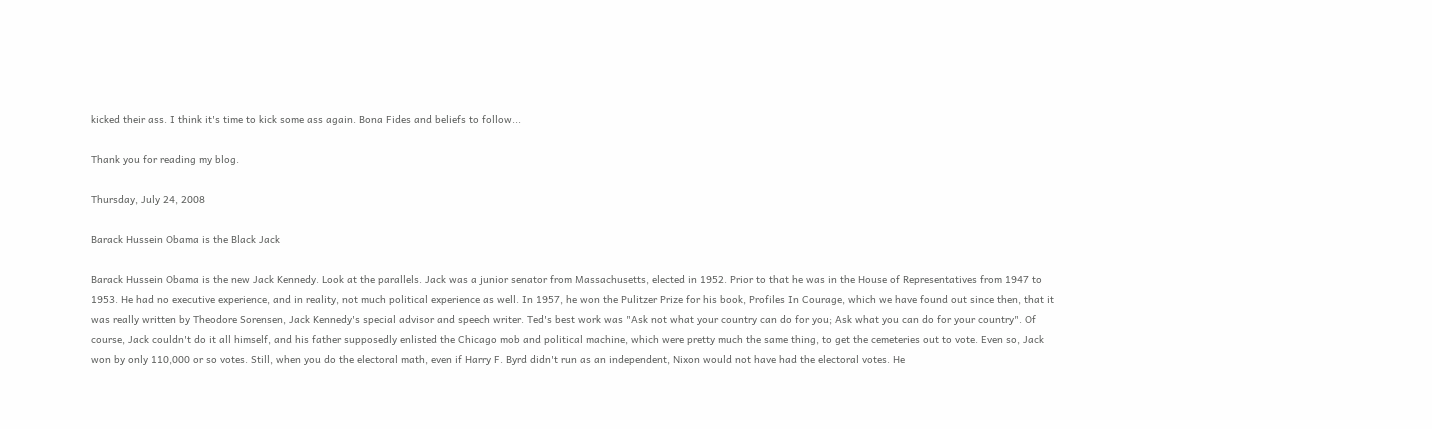kicked their ass. I think it's time to kick some ass again. Bona Fides and beliefs to follow...

Thank you for reading my blog.

Thursday, July 24, 2008

Barack Hussein Obama is the Black Jack

Barack Hussein Obama is the new Jack Kennedy. Look at the parallels. Jack was a junior senator from Massachusetts, elected in 1952. Prior to that he was in the House of Representatives from 1947 to 1953. He had no executive experience, and in reality, not much political experience as well. In 1957, he won the Pulitzer Prize for his book, Profiles In Courage, which we have found out since then, that it was really written by Theodore Sorensen, Jack Kennedy's special advisor and speech writer. Ted's best work was "Ask not what your country can do for you; Ask what you can do for your country". Of course, Jack couldn't do it all himself, and his father supposedly enlisted the Chicago mob and political machine, which were pretty much the same thing, to get the cemeteries out to vote. Even so, Jack won by only 110,000 or so votes. Still, when you do the electoral math, even if Harry F. Byrd didn't run as an independent, Nixon would not have had the electoral votes. He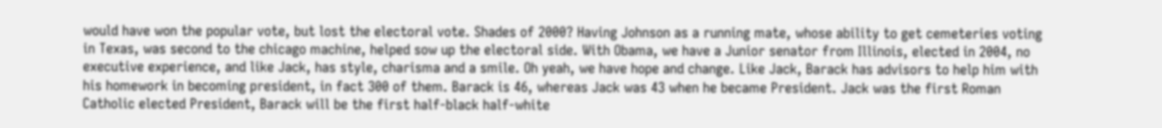would have won the popular vote, but lost the electoral vote. Shades of 2000? Having Johnson as a running mate, whose ability to get cemeteries voting in Texas, was second to the chicago machine, helped sow up the electoral side. With Obama, we have a Junior senator from Illinois, elected in 2004, no executive experience, and like Jack, has style, charisma and a smile. Oh yeah, we have hope and change. Like Jack, Barack has advisors to help him with his homework in becoming president, in fact 300 of them. Barack is 46, whereas Jack was 43 when he became President. Jack was the first Roman Catholic elected President, Barack will be the first half-black half-white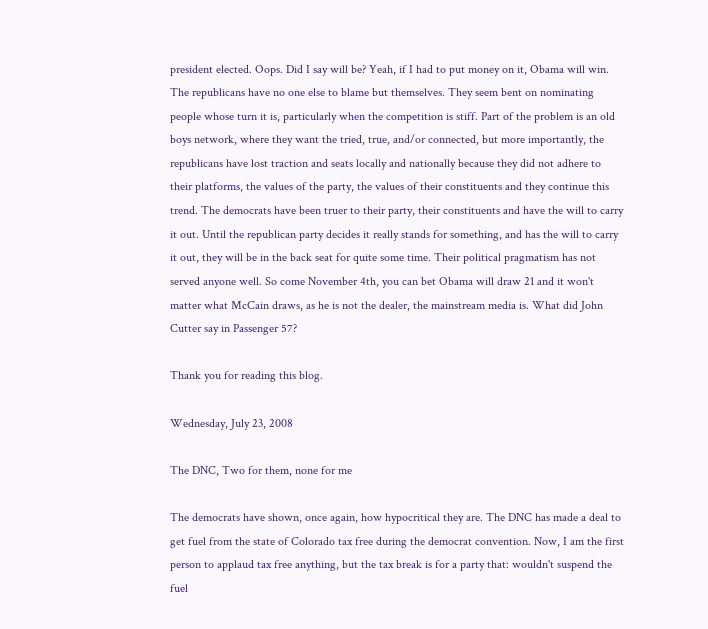president elected. Oops. Did I say will be? Yeah, if I had to put money on it, Obama will win. The republicans have no one else to blame but themselves. They seem bent on nominating people whose turn it is, particularly when the competition is stiff. Part of the problem is an old boys network, where they want the tried, true, and/or connected, but more importantly, the republicans have lost traction and seats locally and nationally because they did not adhere to their platforms, the values of the party, the values of their constituents and they continue this trend. The democrats have been truer to their party, their constituents and have the will to carry it out. Until the republican party decides it really stands for something, and has the will to carry it out, they will be in the back seat for quite some time. Their political pragmatism has not served anyone well. So come November 4th, you can bet Obama will draw 21 and it won't matter what McCain draws, as he is not the dealer, the mainstream media is. What did John Cutter say in Passenger 57?

Thank you for reading this blog.

Wednesday, July 23, 2008

The DNC, Two for them, none for me

The democrats have shown, once again, how hypocritical they are. The DNC has made a deal to get fuel from the state of Colorado tax free during the democrat convention. Now, I am the first person to applaud tax free anything, but the tax break is for a party that: wouldn't suspend the fuel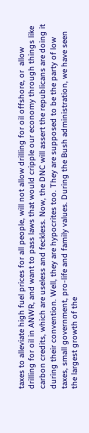taxes to alleviate high fuel prices for all people, will not allow drilling for oil offshore, or  allow drilling for oil in ANWR, and want to pass laws that would cripple our economy through things like carbon credits, which are useless and feckless. Now, the DNC will assert the republicans are doing it during their convention. Well, they are hypocrites too. They are supposed to be the party of low taxes, small government, pro-life and family values. During the Bush administration, we have seen the largest growth of the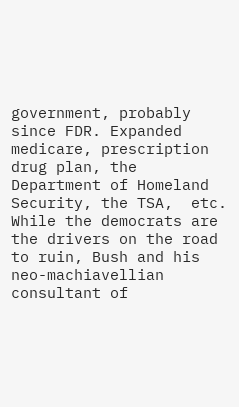government, probably since FDR. Expanded medicare, prescription drug plan, the Department of Homeland Security, the TSA,  etc. While the democrats are the drivers on the road to ruin, Bush and his neo-machiavellian consultant of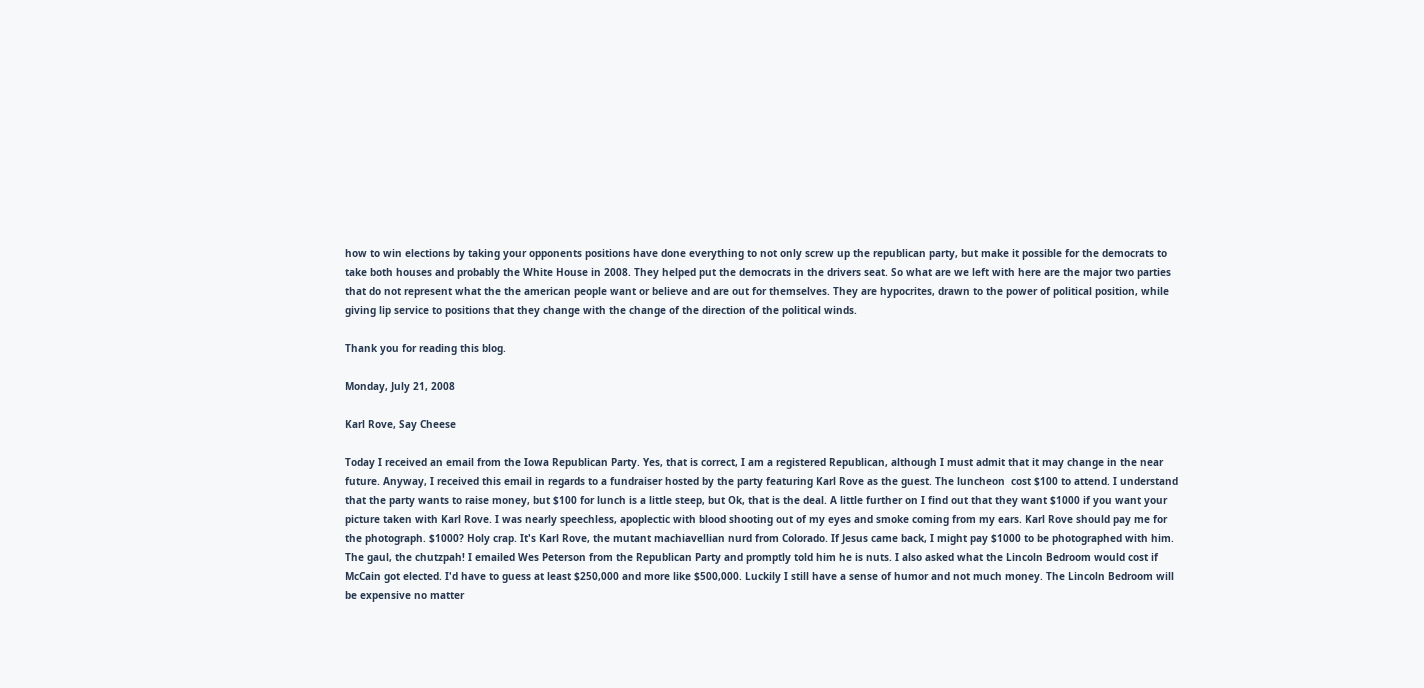how to win elections by taking your opponents positions have done everything to not only screw up the republican party, but make it possible for the democrats to take both houses and probably the White House in 2008. They helped put the democrats in the drivers seat. So what are we left with here are the major two parties that do not represent what the the american people want or believe and are out for themselves. They are hypocrites, drawn to the power of political position, while giving lip service to positions that they change with the change of the direction of the political winds.

Thank you for reading this blog.

Monday, July 21, 2008

Karl Rove, Say Cheese

Today I received an email from the Iowa Republican Party. Yes, that is correct, I am a registered Republican, although I must admit that it may change in the near future. Anyway, I received this email in regards to a fundraiser hosted by the party featuring Karl Rove as the guest. The luncheon  cost $100 to attend. I understand that the party wants to raise money, but $100 for lunch is a little steep, but Ok, that is the deal. A little further on I find out that they want $1000 if you want your picture taken with Karl Rove. I was nearly speechless, apoplectic with blood shooting out of my eyes and smoke coming from my ears. Karl Rove should pay me for the photograph. $1000? Holy crap. It's Karl Rove, the mutant machiavellian nurd from Colorado. If Jesus came back, I might pay $1000 to be photographed with him. The gaul, the chutzpah! I emailed Wes Peterson from the Republican Party and promptly told him he is nuts. I also asked what the Lincoln Bedroom would cost if McCain got elected. I'd have to guess at least $250,000 and more like $500,000. Luckily I still have a sense of humor and not much money. The Lincoln Bedroom will be expensive no matter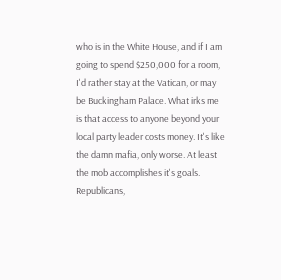who is in the White House, and if I am going to spend $250,000 for a room, I'd rather stay at the Vatican, or may be Buckingham Palace. What irks me is that access to anyone beyond your local party leader costs money. It's like the damn mafia, only worse. At least the mob accomplishes it's goals. Republicans,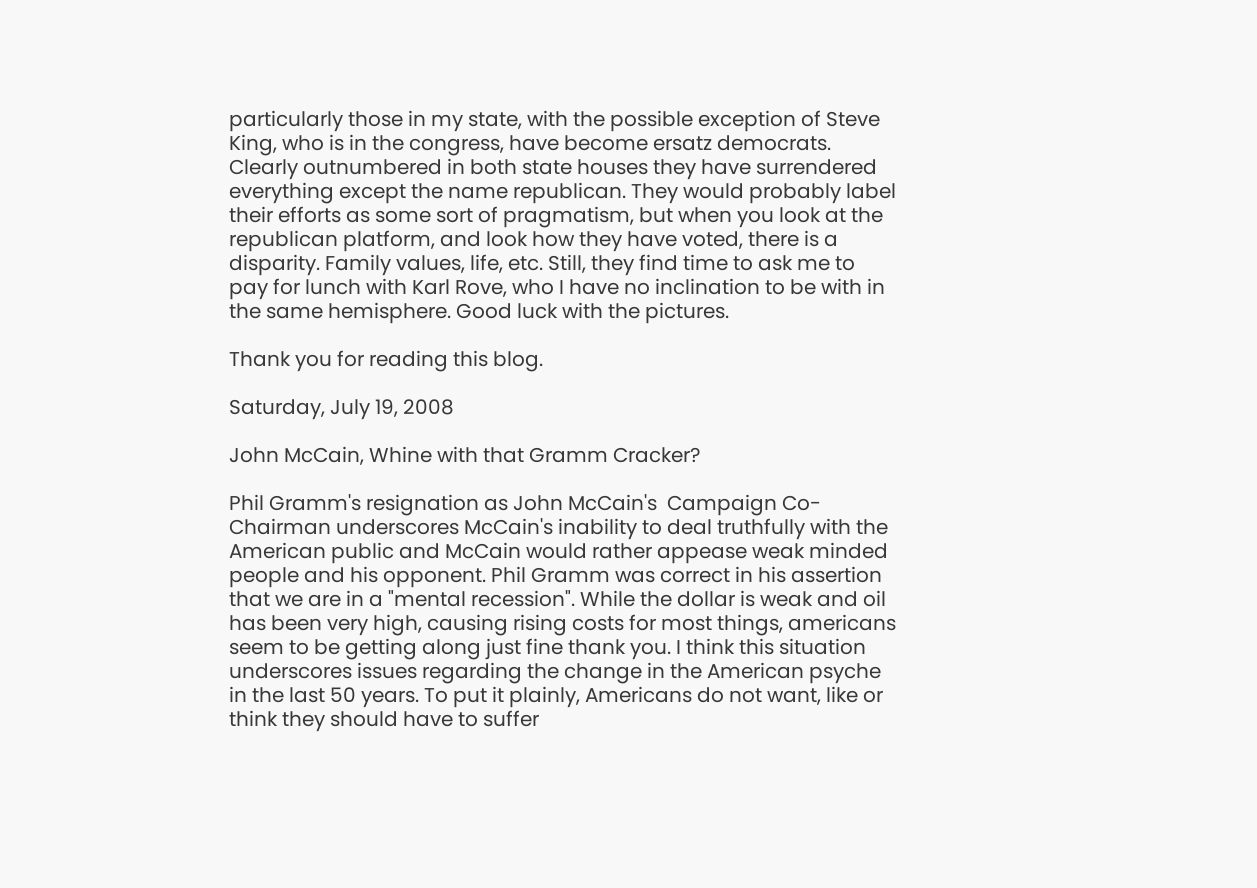particularly those in my state, with the possible exception of Steve King, who is in the congress, have become ersatz democrats. Clearly outnumbered in both state houses they have surrendered everything except the name republican. They would probably label their efforts as some sort of pragmatism, but when you look at the republican platform, and look how they have voted, there is a disparity. Family values, life, etc. Still, they find time to ask me to pay for lunch with Karl Rove, who I have no inclination to be with in the same hemisphere. Good luck with the pictures.

Thank you for reading this blog.

Saturday, July 19, 2008

John McCain, Whine with that Gramm Cracker?

Phil Gramm's resignation as John McCain's  Campaign Co-Chairman underscores McCain's inability to deal truthfully with the American public and McCain would rather appease weak minded people and his opponent. Phil Gramm was correct in his assertion that we are in a "mental recession". While the dollar is weak and oil has been very high, causing rising costs for most things, americans seem to be getting along just fine thank you. I think this situation underscores issues regarding the change in the American psyche in the last 50 years. To put it plainly, Americans do not want, like or think they should have to suffer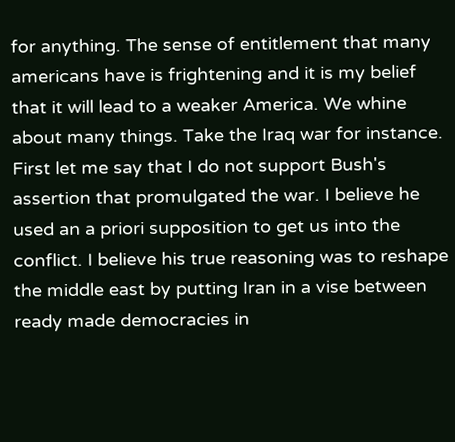for anything. The sense of entitlement that many americans have is frightening and it is my belief that it will lead to a weaker America. We whine about many things. Take the Iraq war for instance. First let me say that I do not support Bush's assertion that promulgated the war. I believe he used an a priori supposition to get us into the conflict. I believe his true reasoning was to reshape the middle east by putting Iran in a vise between ready made democracies in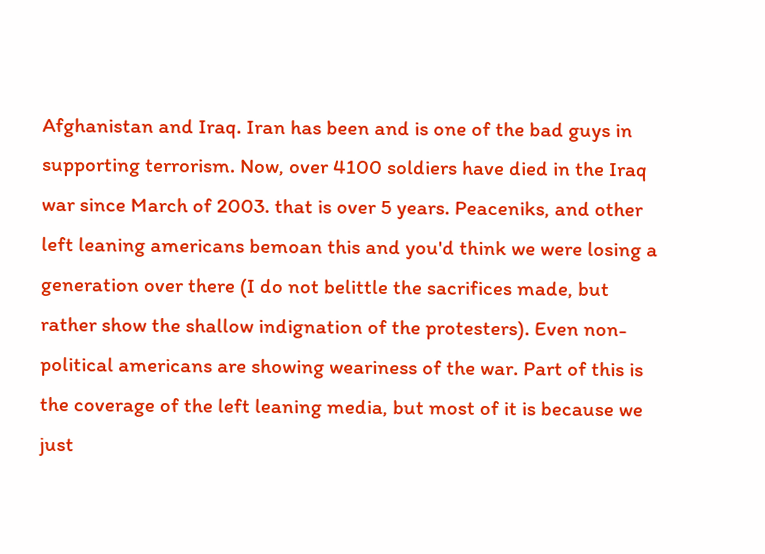Afghanistan and Iraq. Iran has been and is one of the bad guys in supporting terrorism. Now, over 4100 soldiers have died in the Iraq war since March of 2003. that is over 5 years. Peaceniks, and other left leaning americans bemoan this and you'd think we were losing a generation over there (I do not belittle the sacrifices made, but rather show the shallow indignation of the protesters). Even non-political americans are showing weariness of the war. Part of this is the coverage of the left leaning media, but most of it is because we just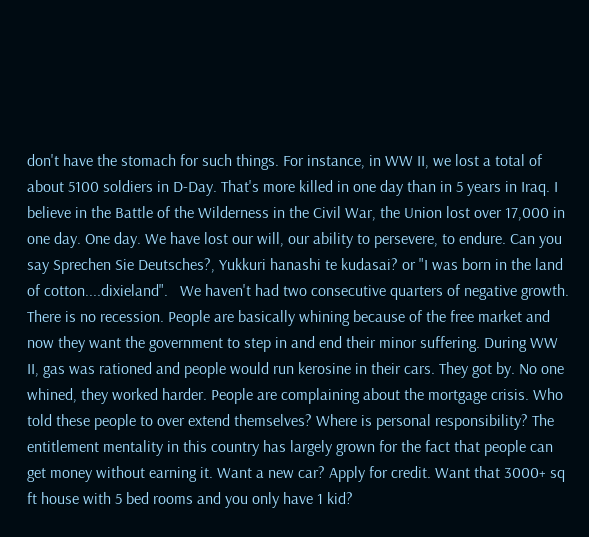don't have the stomach for such things. For instance, in WW II, we lost a total of about 5100 soldiers in D-Day. That's more killed in one day than in 5 years in Iraq. I believe in the Battle of the Wilderness in the Civil War, the Union lost over 17,000 in one day. One day. We have lost our will, our ability to persevere, to endure. Can you say Sprechen Sie Deutsches?, Yukkuri hanashi te kudasai? or "I was born in the land of cotton....dixieland".   We haven't had two consecutive quarters of negative growth. There is no recession. People are basically whining because of the free market and now they want the government to step in and end their minor suffering. During WW II, gas was rationed and people would run kerosine in their cars. They got by. No one whined, they worked harder. People are complaining about the mortgage crisis. Who told these people to over extend themselves? Where is personal responsibility? The entitlement mentality in this country has largely grown for the fact that people can get money without earning it. Want a new car? Apply for credit. Want that 3000+ sq ft house with 5 bed rooms and you only have 1 kid?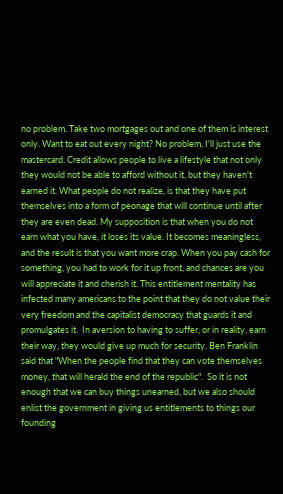no problem. Take two mortgages out and one of them is interest only. Want to eat out every night? No problem, I'll just use the mastercard. Credit allows people to live a lifestyle that not only they would not be able to afford without it, but they haven't earned it. What people do not realize, is that they have put themselves into a form of peonage that will continue until after they are even dead. My supposition is that when you do not earn what you have, it loses its value. It becomes meaningless, and the result is that you want more crap. When you pay cash for something, you had to work for it up front, and chances are you will appreciate it and cherish it. This entitlement mentality has infected many americans to the point that they do not value their very freedom and the capitalist democracy that guards it and promulgates it.  In aversion to having to suffer, or in reality, earn their way, they would give up much for security. Ben Franklin said that "When the people find that they can vote themselves money, that will herald the end of the republic".  So it is not enough that we can buy things unearned, but we also should enlist the government in giving us entitlements to things our founding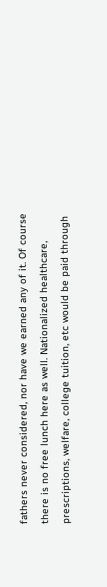fathers never considered, nor have we earned any of it. Of course there is no free lunch here as well. Nationalized healthcare, prescriptions, welfare, college tuition, etc would be paid through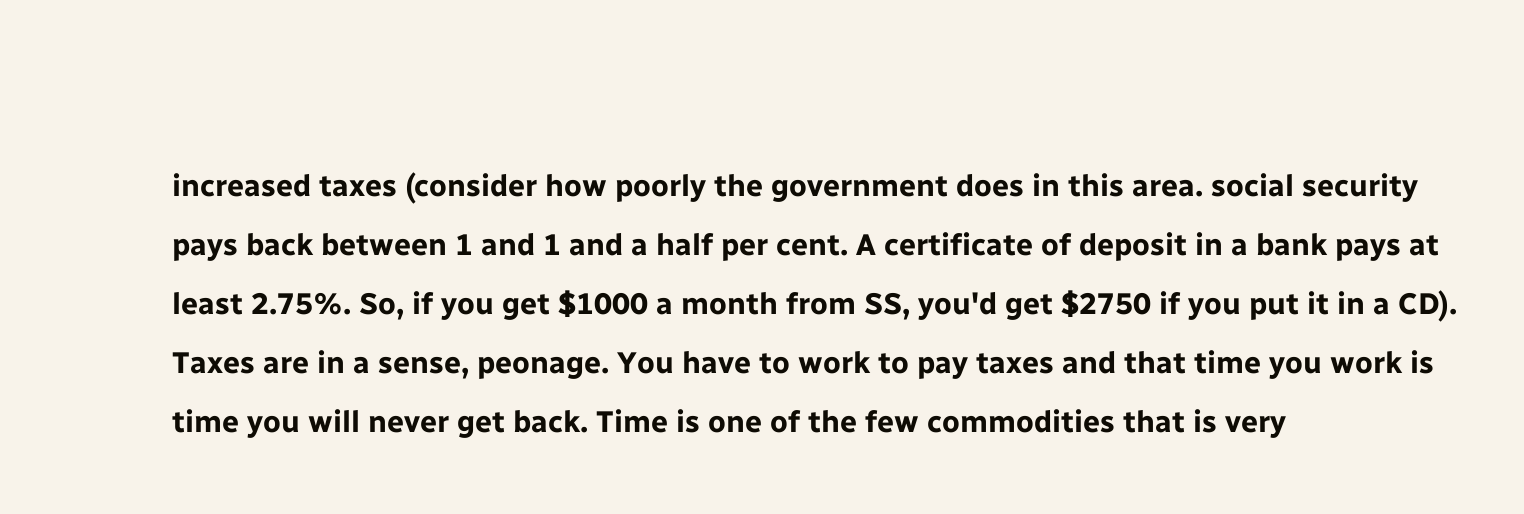increased taxes (consider how poorly the government does in this area. social security pays back between 1 and 1 and a half per cent. A certificate of deposit in a bank pays at least 2.75%. So, if you get $1000 a month from SS, you'd get $2750 if you put it in a CD). Taxes are in a sense, peonage. You have to work to pay taxes and that time you work is time you will never get back. Time is one of the few commodities that is very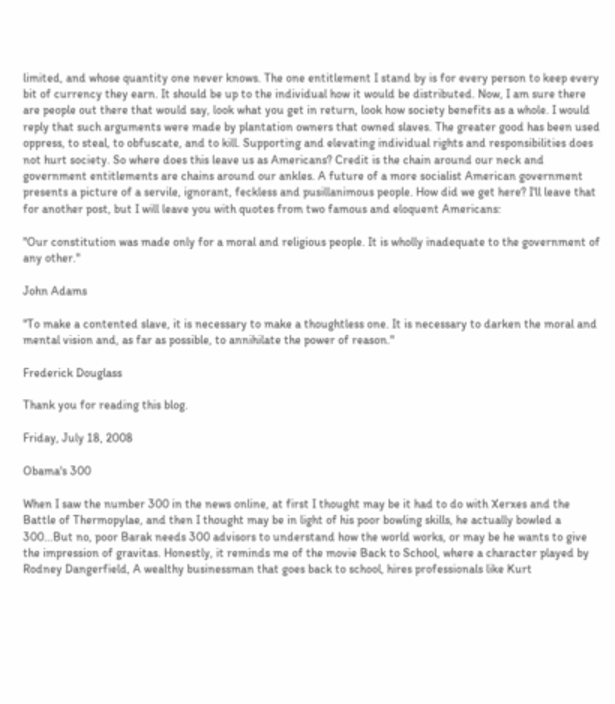limited, and whose quantity one never knows. The one entitlement I stand by is for every person to keep every bit of currency they earn. It should be up to the individual how it would be distributed. Now, I am sure there are people out there that would say, look what you get in return, look how society benefits as a whole. I would reply that such arguments were made by plantation owners that owned slaves. The greater good has been used oppress, to steal, to obfuscate, and to kill. Supporting and elevating individual rights and responsibilities does not hurt society. So where does this leave us as Americans? Credit is the chain around our neck and government entitlements are chains around our ankles. A future of a more socialist American government presents a picture of a servile, ignorant, feckless and pusillanimous people. How did we get here? I'll leave that for another post, but I will leave you with quotes from two famous and eloquent Americans:

"Our constitution was made only for a moral and religious people. It is wholly inadequate to the government of any other."

John Adams

"To make a contented slave, it is necessary to make a thoughtless one. It is necessary to darken the moral and mental vision and, as far as possible, to annihilate the power of reason."

Frederick Douglass

Thank you for reading this blog.

Friday, July 18, 2008

Obama's 300

When I saw the number 300 in the news online, at first I thought may be it had to do with Xerxes and the Battle of Thermopylae, and then I thought may be in light of his poor bowling skills, he actually bowled a 300...But no, poor Barak needs 300 advisors to understand how the world works, or may be he wants to give the impression of gravitas. Honestly, it reminds me of the movie Back to School, where a character played by Rodney Dangerfield, A wealthy businessman that goes back to school, hires professionals like Kurt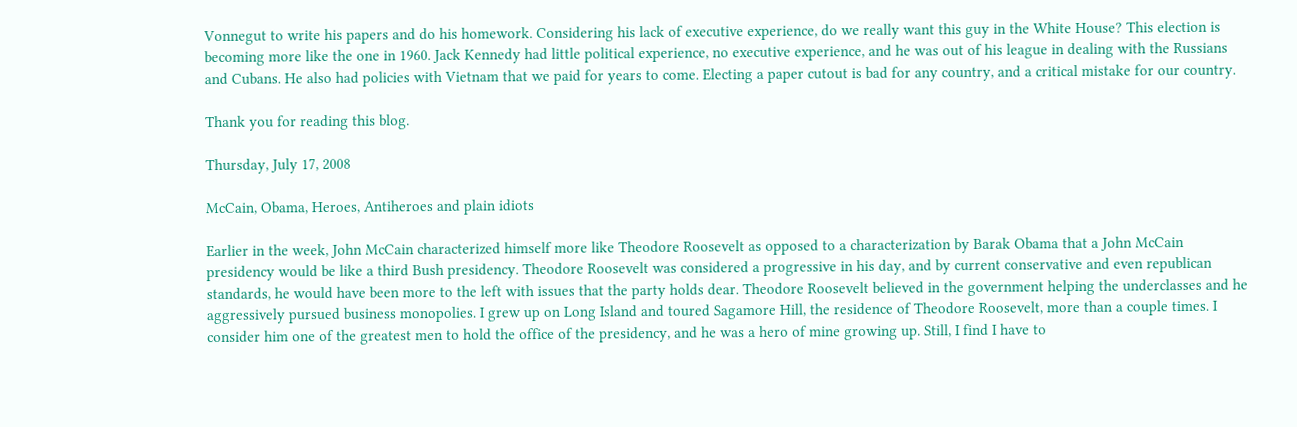Vonnegut to write his papers and do his homework. Considering his lack of executive experience, do we really want this guy in the White House? This election is becoming more like the one in 1960. Jack Kennedy had little political experience, no executive experience, and he was out of his league in dealing with the Russians and Cubans. He also had policies with Vietnam that we paid for years to come. Electing a paper cutout is bad for any country, and a critical mistake for our country.

Thank you for reading this blog.

Thursday, July 17, 2008

McCain, Obama, Heroes, Antiheroes and plain idiots

Earlier in the week, John McCain characterized himself more like Theodore Roosevelt as opposed to a characterization by Barak Obama that a John McCain presidency would be like a third Bush presidency. Theodore Roosevelt was considered a progressive in his day, and by current conservative and even republican standards, he would have been more to the left with issues that the party holds dear. Theodore Roosevelt believed in the government helping the underclasses and he aggressively pursued business monopolies. I grew up on Long Island and toured Sagamore Hill, the residence of Theodore Roosevelt, more than a couple times. I consider him one of the greatest men to hold the office of the presidency, and he was a hero of mine growing up. Still, I find I have to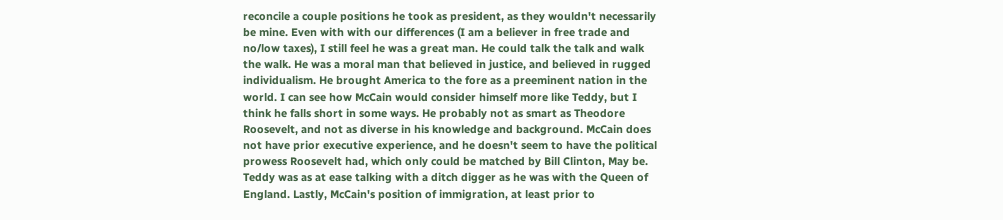reconcile a couple positions he took as president, as they wouldn't necessarily be mine. Even with with our differences (I am a believer in free trade and no/low taxes), I still feel he was a great man. He could talk the talk and walk the walk. He was a moral man that believed in justice, and believed in rugged individualism. He brought America to the fore as a preeminent nation in the world. I can see how McCain would consider himself more like Teddy, but I think he falls short in some ways. He probably not as smart as Theodore Roosevelt, and not as diverse in his knowledge and background. McCain does not have prior executive experience, and he doesn't seem to have the political prowess Roosevelt had, which only could be matched by Bill Clinton, May be. Teddy was as at ease talking with a ditch digger as he was with the Queen of England. Lastly, McCain's position of immigration, at least prior to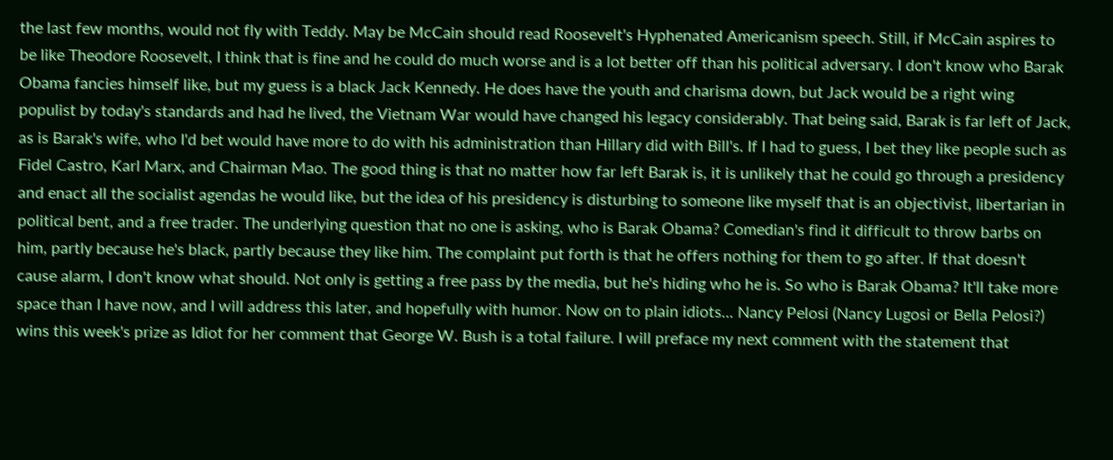the last few months, would not fly with Teddy. May be McCain should read Roosevelt's Hyphenated Americanism speech. Still, if McCain aspires to be like Theodore Roosevelt, I think that is fine and he could do much worse and is a lot better off than his political adversary. I don't know who Barak Obama fancies himself like, but my guess is a black Jack Kennedy. He does have the youth and charisma down, but Jack would be a right wing populist by today's standards and had he lived, the Vietnam War would have changed his legacy considerably. That being said, Barak is far left of Jack, as is Barak's wife, who I'd bet would have more to do with his administration than Hillary did with Bill's. If I had to guess, I bet they like people such as Fidel Castro, Karl Marx, and Chairman Mao. The good thing is that no matter how far left Barak is, it is unlikely that he could go through a presidency and enact all the socialist agendas he would like, but the idea of his presidency is disturbing to someone like myself that is an objectivist, libertarian in political bent, and a free trader. The underlying question that no one is asking, who is Barak Obama? Comedian's find it difficult to throw barbs on him, partly because he's black, partly because they like him. The complaint put forth is that he offers nothing for them to go after. If that doesn't cause alarm, I don't know what should. Not only is getting a free pass by the media, but he's hiding who he is. So who is Barak Obama? It'll take more space than I have now, and I will address this later, and hopefully with humor. Now on to plain idiots... Nancy Pelosi (Nancy Lugosi or Bella Pelosi?) wins this week's prize as Idiot for her comment that George W. Bush is a total failure. I will preface my next comment with the statement that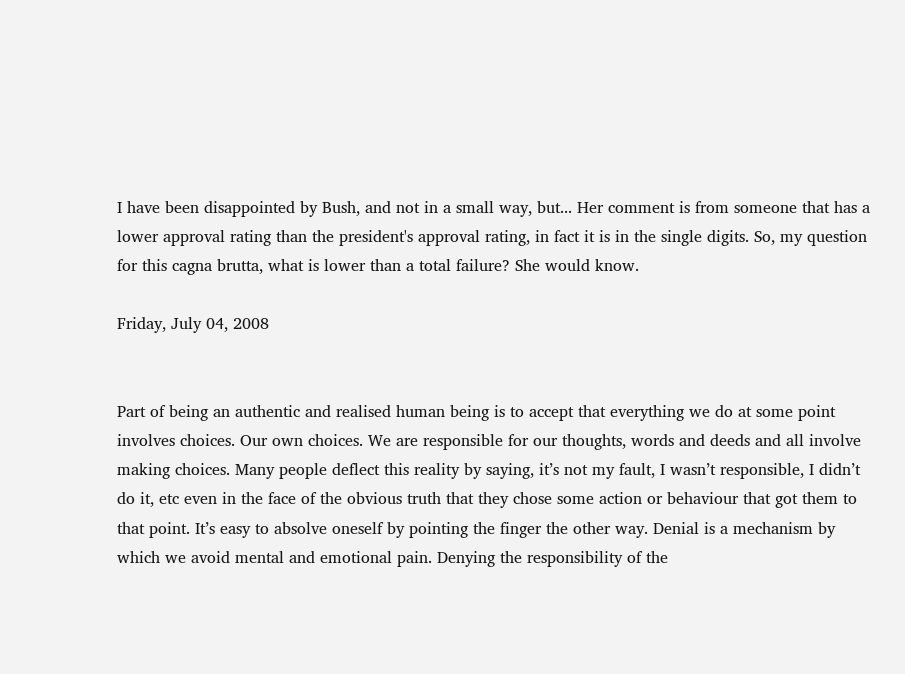I have been disappointed by Bush, and not in a small way, but... Her comment is from someone that has a lower approval rating than the president's approval rating, in fact it is in the single digits. So, my question for this cagna brutta, what is lower than a total failure? She would know.

Friday, July 04, 2008


Part of being an authentic and realised human being is to accept that everything we do at some point involves choices. Our own choices. We are responsible for our thoughts, words and deeds and all involve making choices. Many people deflect this reality by saying, it’s not my fault, I wasn’t responsible, I didn’t do it, etc even in the face of the obvious truth that they chose some action or behaviour that got them to that point. It’s easy to absolve oneself by pointing the finger the other way. Denial is a mechanism by which we avoid mental and emotional pain. Denying the responsibility of the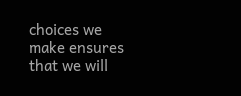choices we make ensures that we will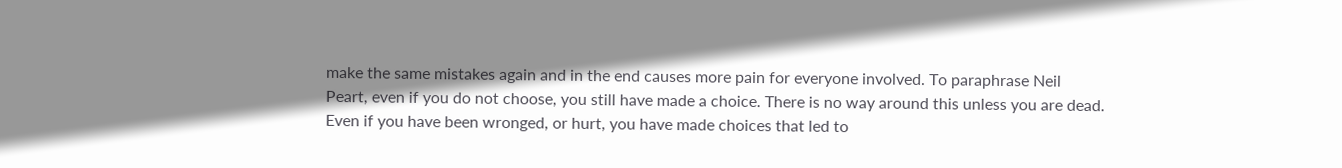make the same mistakes again and in the end causes more pain for everyone involved. To paraphrase Neil Peart, even if you do not choose, you still have made a choice. There is no way around this unless you are dead. Even if you have been wronged, or hurt, you have made choices that led to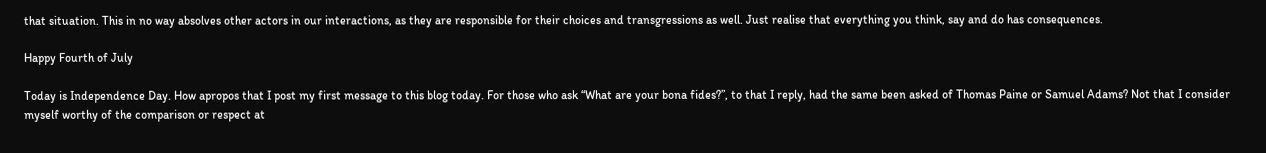that situation. This in no way absolves other actors in our interactions, as they are responsible for their choices and transgressions as well. Just realise that everything you think, say and do has consequences.

Happy Fourth of July

Today is Independence Day. How apropos that I post my first message to this blog today. For those who ask “What are your bona fides?”, to that I reply, had the same been asked of Thomas Paine or Samuel Adams? Not that I consider myself worthy of the comparison or respect at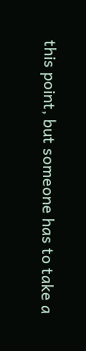this point, but someone has to take a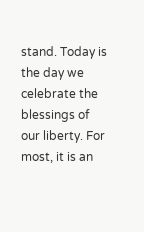stand. Today is the day we celebrate the blessings of our liberty. For most, it is an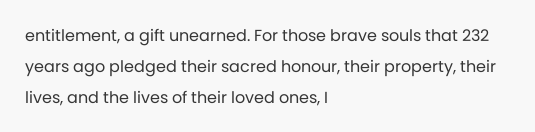entitlement, a gift unearned. For those brave souls that 232 years ago pledged their sacred honour, their property, their lives, and the lives of their loved ones, I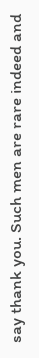say thank you. Such men are rare indeed and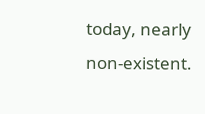today, nearly non-existent.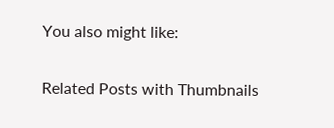You also might like:

Related Posts with Thumbnails